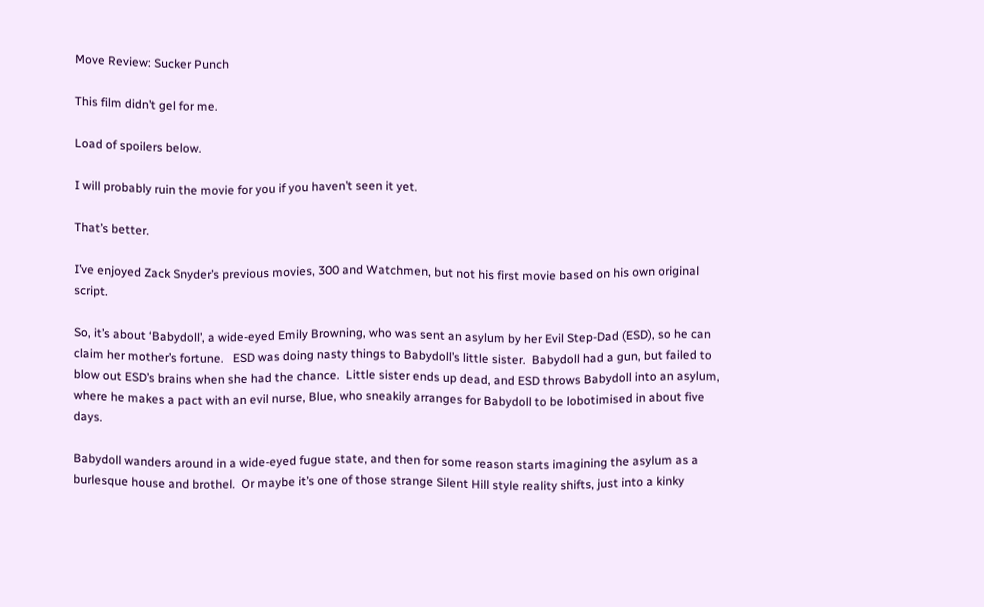Move Review: Sucker Punch

This film didn’t gel for me.

Load of spoilers below.

I will probably ruin the movie for you if you haven’t seen it yet.

That’s better.

I’ve enjoyed Zack Snyder’s previous movies, 300 and Watchmen, but not his first movie based on his own original script.

So, it’s about ‘Babydoll’, a wide-eyed Emily Browning, who was sent an asylum by her Evil Step-Dad (ESD), so he can claim her mother’s fortune.   ESD was doing nasty things to Babydoll’s little sister.  Babydoll had a gun, but failed to blow out ESD’s brains when she had the chance.  Little sister ends up dead, and ESD throws Babydoll into an asylum, where he makes a pact with an evil nurse, Blue, who sneakily arranges for Babydoll to be lobotimised in about five days.

Babydoll wanders around in a wide-eyed fugue state, and then for some reason starts imagining the asylum as a burlesque house and brothel.  Or maybe it’s one of those strange Silent Hill style reality shifts, just into a kinky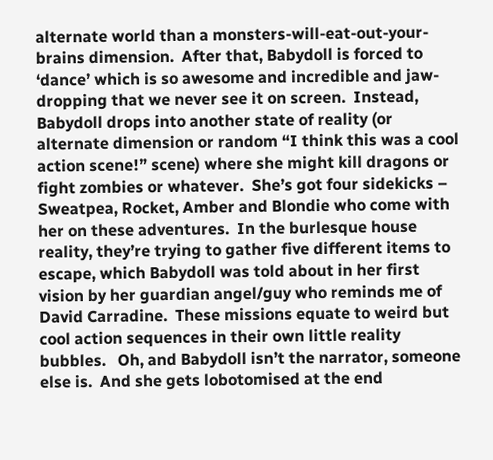alternate world than a monsters-will-eat-out-your-brains dimension.  After that, Babydoll is forced to ‘dance’ which is so awesome and incredible and jaw-dropping that we never see it on screen.  Instead, Babydoll drops into another state of reality (or alternate dimension or random “I think this was a cool action scene!” scene) where she might kill dragons or fight zombies or whatever.  She’s got four sidekicks – Sweatpea, Rocket, Amber and Blondie who come with her on these adventures.  In the burlesque house reality, they’re trying to gather five different items to escape, which Babydoll was told about in her first vision by her guardian angel/guy who reminds me of David Carradine.  These missions equate to weird but cool action sequences in their own little reality bubbles.   Oh, and Babydoll isn’t the narrator, someone else is.  And she gets lobotomised at the end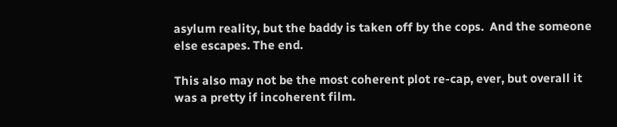asylum reality, but the baddy is taken off by the cops.  And the someone else escapes. The end.

This also may not be the most coherent plot re-cap, ever, but overall it was a pretty if incoherent film.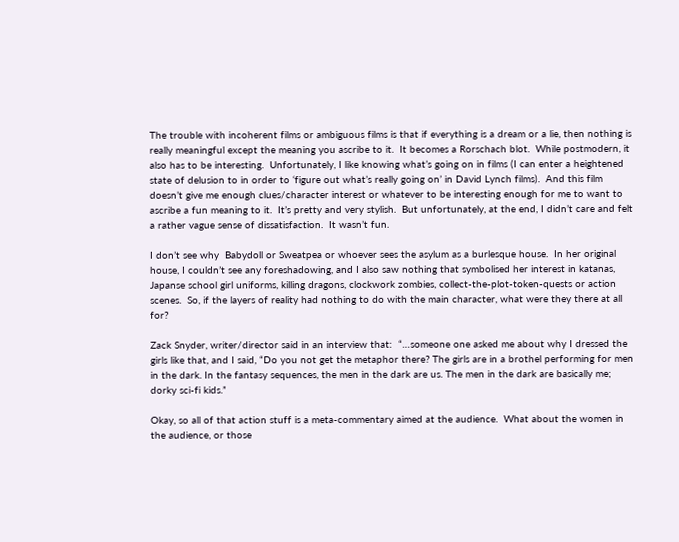The trouble with incoherent films or ambiguous films is that if everything is a dream or a lie, then nothing is really meaningful except the meaning you ascribe to it.  It becomes a Rorschach blot.  While postmodern, it also has to be interesting.  Unfortunately, I like knowing what’s going on in films (I can enter a heightened state of delusion to in order to ‘figure out what’s really going on’ in David Lynch films).  And this film doesn’t give me enough clues/character interest or whatever to be interesting enough for me to want to ascribe a fun meaning to it.  It’s pretty and very stylish.  But unfortunately, at the end, I didn’t care and felt a rather vague sense of dissatisfaction.  It wasn’t fun.

I don’t see why  Babydoll or Sweatpea or whoever sees the asylum as a burlesque house.  In her original house, I couldn’t see any foreshadowing, and I also saw nothing that symbolised her interest in katanas, Japanse school girl uniforms, killing dragons, clockwork zombies, collect-the-plot-token-quests or action scenes.  So, if the layers of reality had nothing to do with the main character, what were they there at all for?

Zack Snyder, writer/director said in an interview that:  “…someone one asked me about why I dressed the girls like that, and I said, “Do you not get the metaphor there? The girls are in a brothel performing for men in the dark. In the fantasy sequences, the men in the dark are us. The men in the dark are basically me; dorky sci-fi kids.”

Okay, so all of that action stuff is a meta-commentary aimed at the audience.  What about the women in the audience, or those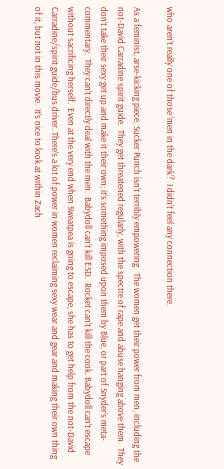who aren’t really one of those ‘men in the dark’?  I didn’t feel any connection there.

As a feminist, arse-kicking piece, Sucker Punch isn’t terribly empowering.  The women get their power from men, including the not-David Carradine spirit guide.  They get threatened regularly, with the spectre of rape and abuse hanging above them.  They don’t take their sexy get up and make it their own; it’s something imposed upon them by Blue, or part of Snyder’s meta-commentary.  They can’t directly deal with the men.  Babydoll can’t kill ESD.  Rocket can’t kill the cook. Babydoll can’t escape without sacrificing herself.  Even at the very end when Sweatpea is going to escape, she has to get help from the not-David Carradine/spirit guide/bus driver. There’s a lot of power in women reclaiming sexy wear and gear and making their own thing of it, but not in this movie.  It’s nice to look at within Zach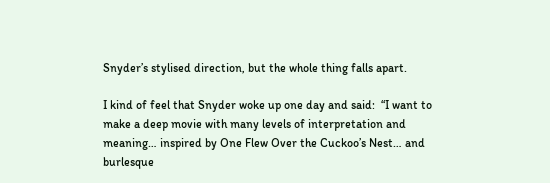Snyder’s stylised direction, but the whole thing falls apart.

I kind of feel that Snyder woke up one day and said:  “I want to make a deep movie with many levels of interpretation and meaning… inspired by One Flew Over the Cuckoo’s Nest… and burlesque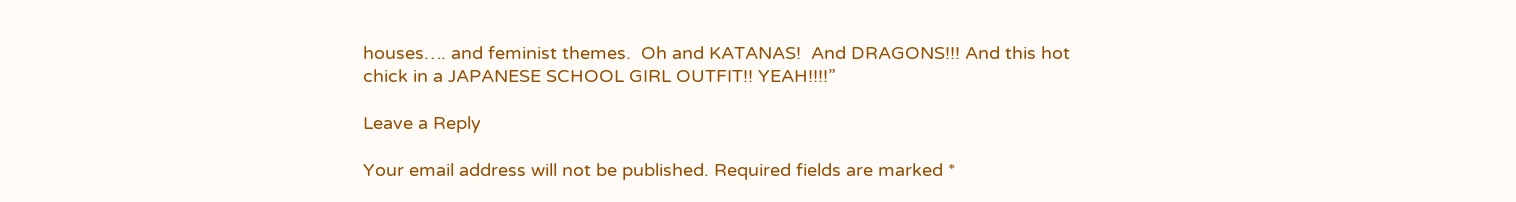houses…. and feminist themes.  Oh and KATANAS!  And DRAGONS!!! And this hot chick in a JAPANESE SCHOOL GIRL OUTFIT!! YEAH!!!!”

Leave a Reply

Your email address will not be published. Required fields are marked *